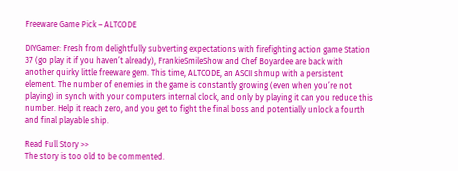Freeware Game Pick – ALTCODE

DIYGamer: Fresh from delightfully subverting expectations with firefighting action game Station 37 (go play it if you haven’t already), FrankieSmileShow and Chef Boyardee are back with another quirky little freeware gem. This time, ALTCODE, an ASCII shmup with a persistent element. The number of enemies in the game is constantly growing (even when you’re not playing) in synch with your computers internal clock, and only by playing it can you reduce this number. Help it reach zero, and you get to fight the final boss and potentially unlock a fourth and final playable ship.

Read Full Story >>
The story is too old to be commented.